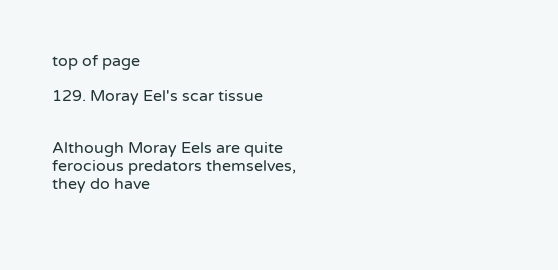top of page

129. Moray Eel's scar tissue


Although Moray Eels are quite ferocious predators themselves, they do have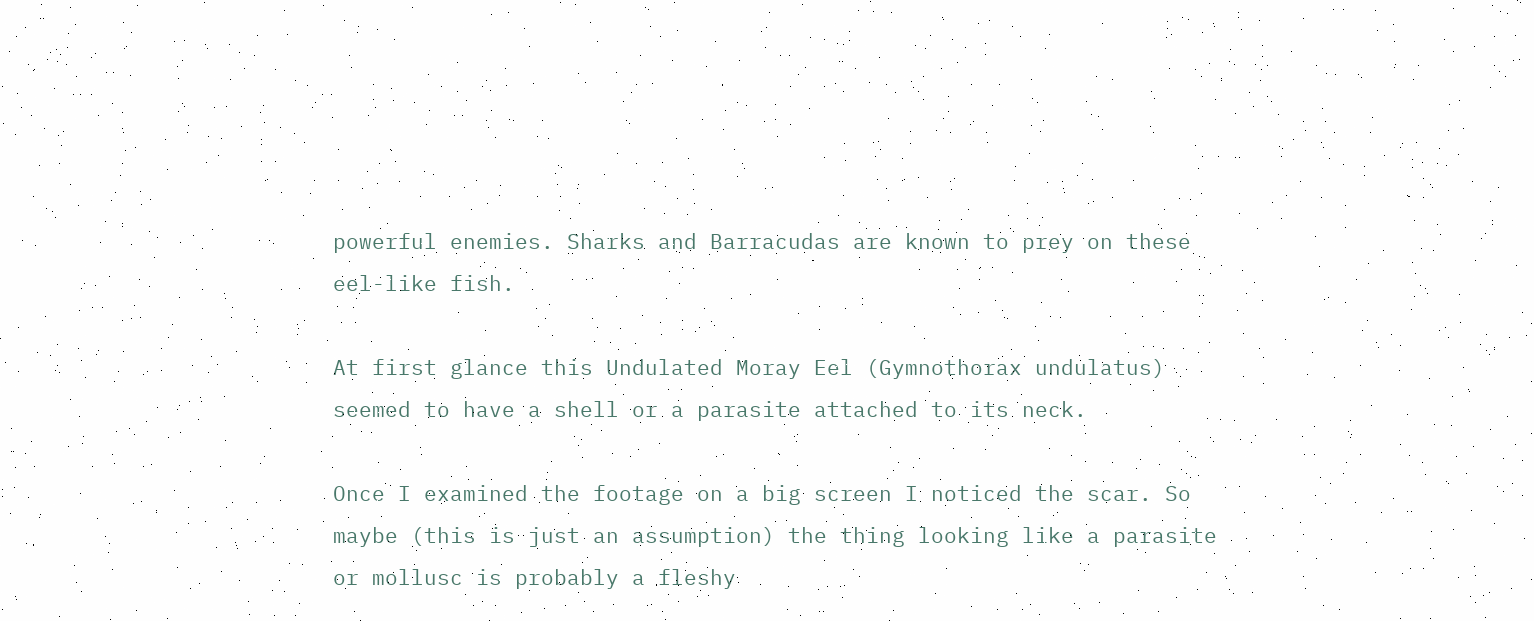powerful enemies. Sharks and Barracudas are known to prey on these eel-like fish.

At first glance this Undulated Moray Eel (Gymnothorax undulatus) seemed to have a shell or a parasite attached to its neck.

Once I examined the footage on a big screen I noticed the scar. So maybe (this is just an assumption) the thing looking like a parasite or mollusc is probably a fleshy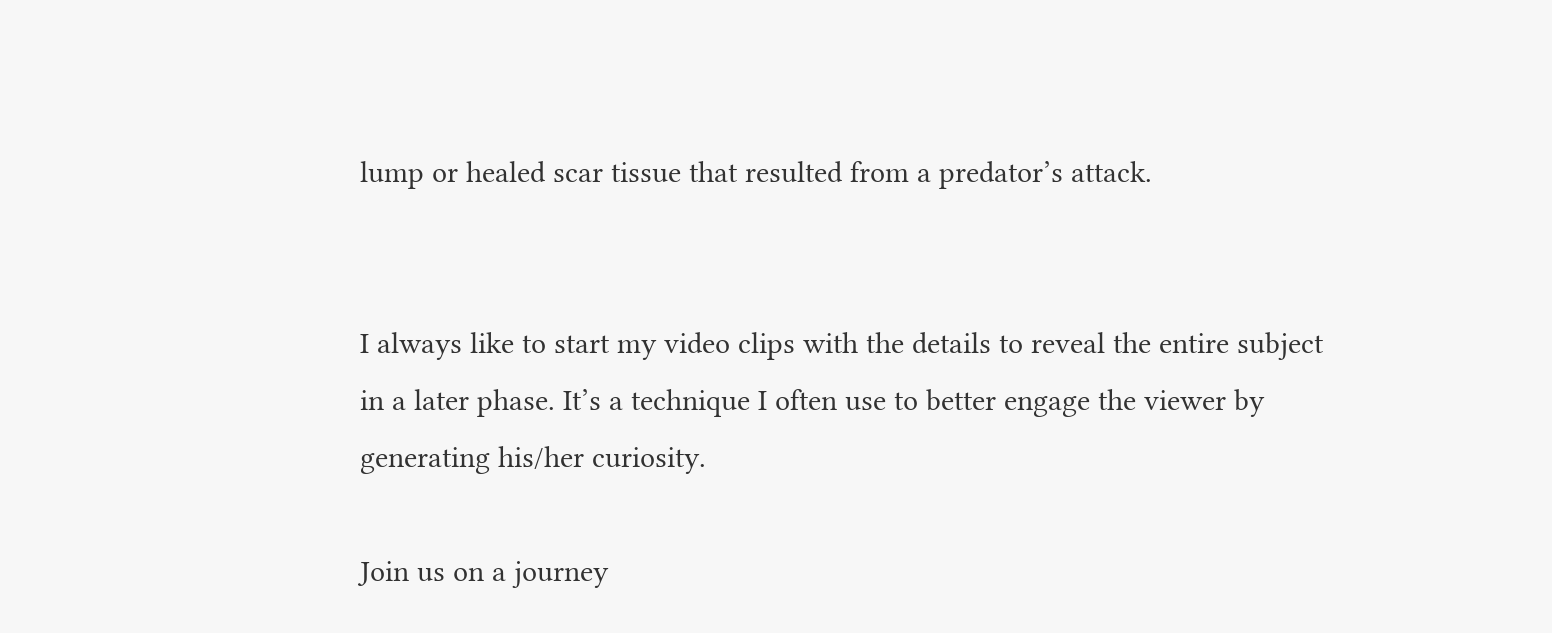lump or healed scar tissue that resulted from a predator’s attack.


I always like to start my video clips with the details to reveal the entire subject in a later phase. It’s a technique I often use to better engage the viewer by generating his/her curiosity.

Join us on a journey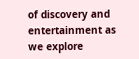of discovery and entertainment as we explore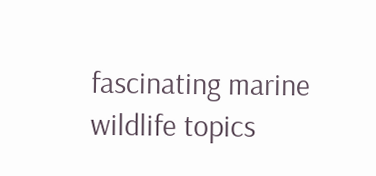fascinating marine wildlife topics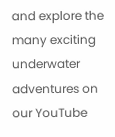and explore the many exciting underwater adventures on our YouTube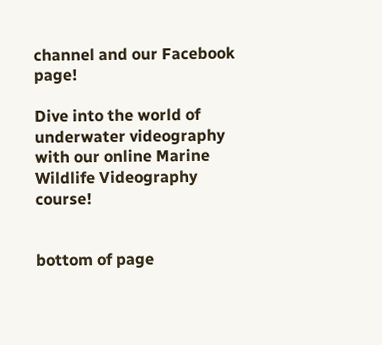channel and our Facebook page!

Dive into the world of underwater videography with our online Marine Wildlife Videography course!


bottom of page